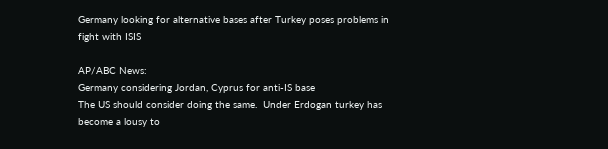Germany looking for alternative bases after Turkey poses problems in fight with ISIS

AP/ABC News:
Germany considering Jordan, Cyprus for anti-IS base
The US should consider doing the same.  Under Erdogan turkey has become a lousy to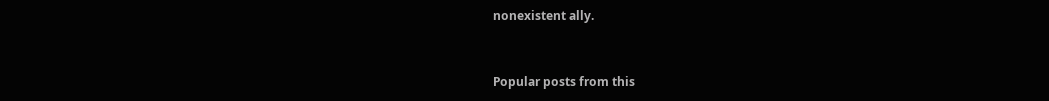nonexistent ally.


Popular posts from this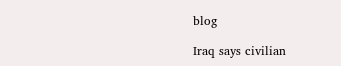blog

Iraq says civilian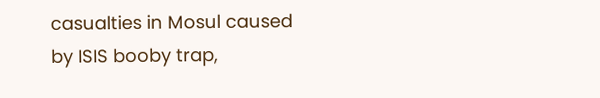casualties in Mosul caused by ISIS booby trap,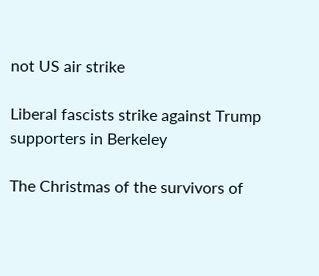not US air strike

Liberal fascists strike against Trump supporters in Berkeley

The Christmas of the survivors of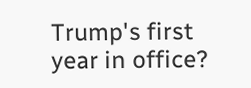Trump's first year in office?